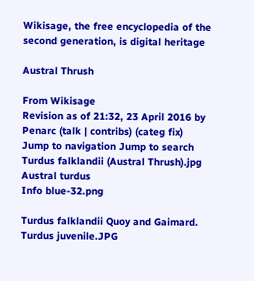Wikisage, the free encyclopedia of the second generation, is digital heritage

Austral Thrush

From Wikisage
Revision as of 21:32, 23 April 2016 by Penarc (talk | contribs) (categ fix)
Jump to navigation Jump to search
Turdus falklandii (Austral Thrush).jpg
Austral turdus
Info blue-32.png

Turdus falklandii Quoy and Gaimard.
Turdus juvenile.JPG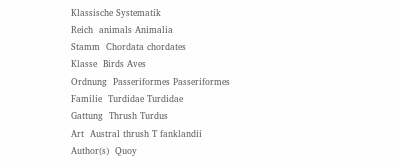Klassische Systematik
Reich  animals Animalia
Stamm  Chordata chordates
Klasse  Birds Aves
Ordnung  Passeriformes Passeriformes
Familie  Turdidae Turdidae
Gattung  Thrush Turdus
Art  Austral thrush T fanklandii
Author(s)  Quoy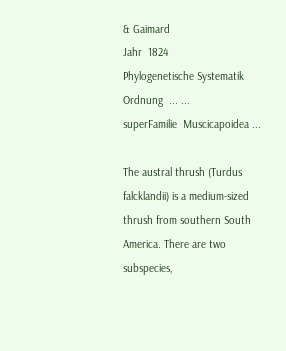& Gaimard
Jahr  1824
Phylogenetische Systematik
Ordnung  ... ...
superFamilie  Muscicapoidea ...

The austral thrush (Turdus falcklandii) is a medium-sized thrush from southern South America. There are two subspecies,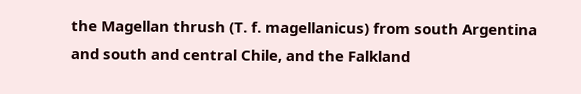the Magellan thrush (T. f. magellanicus) from south Argentina and south and central Chile, and the Falkland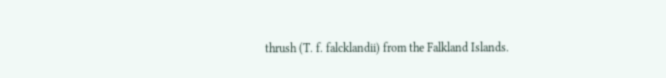thrush (T. f. falcklandii) from the Falkland Islands.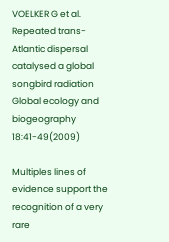VOELKER G et al. Repeated trans-Atlantic dispersal catalysed a global songbird radiation Global ecology and biogeography 18:41-49(2009)

Multiples lines of evidence support the recognition of a very rare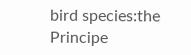bird species:the Principe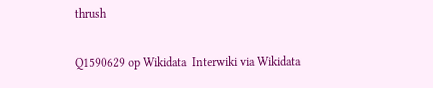thrush

Q1590629 op Wikidata  Interwiki via Wikidata